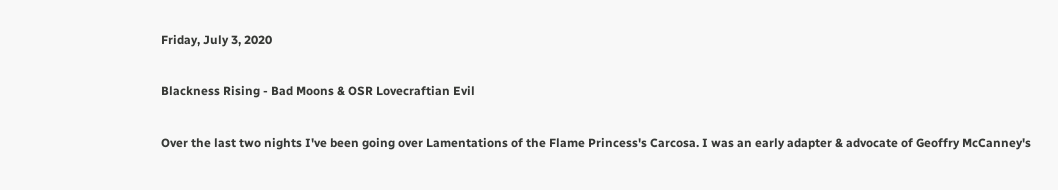Friday, July 3, 2020

Blackness Rising - Bad Moons & OSR Lovecraftian Evil

Over the last two nights I've been going over Lamentations of the Flame Princess's Carcosa. I was an early adapter & advocate of Geoffry McCanney's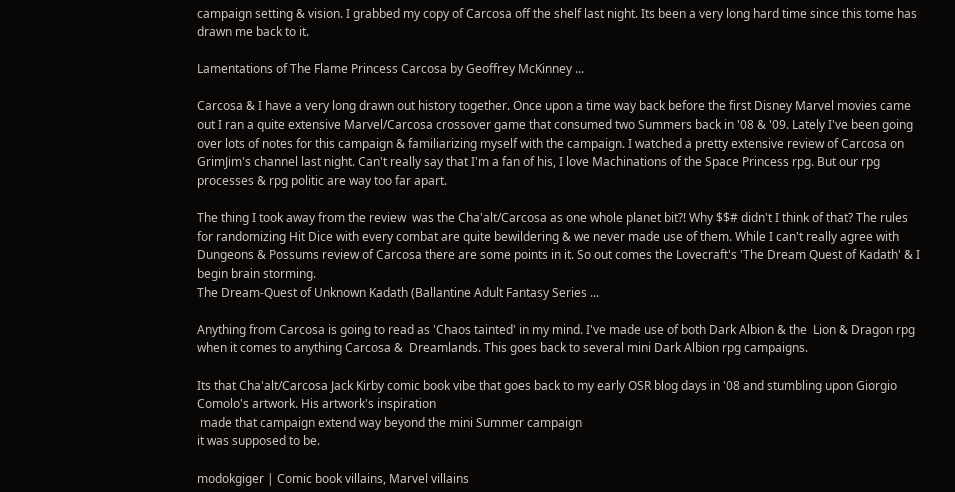campaign setting & vision. I grabbed my copy of Carcosa off the shelf last night. Its been a very long hard time since this tome has drawn me back to it.

Lamentations of The Flame Princess Carcosa by Geoffrey McKinney ...

Carcosa & I have a very long drawn out history together. Once upon a time way back before the first Disney Marvel movies came out I ran a quite extensive Marvel/Carcosa crossover game that consumed two Summers back in '08 & '09. Lately I've been going over lots of notes for this campaign & familiarizing myself with the campaign. I watched a pretty extensive review of Carcosa on GrimJim's channel last night. Can't really say that I'm a fan of his, I love Machinations of the Space Princess rpg. But our rpg processes & rpg politic are way too far apart.

The thing I took away from the review  was the Cha'alt/Carcosa as one whole planet bit?! Why $$# didn't I think of that? The rules for randomizing Hit Dice with every combat are quite bewildering & we never made use of them. While I can't really agree with Dungeons & Possums review of Carcosa there are some points in it. So out comes the Lovecraft's 'The Dream Quest of Kadath' & I begin brain storming.
The Dream-Quest of Unknown Kadath (Ballantine Adult Fantasy Series ...

Anything from Carcosa is going to read as 'Chaos tainted' in my mind. I've made use of both Dark Albion & the  Lion & Dragon rpg when it comes to anything Carcosa &  Dreamlands. This goes back to several mini Dark Albion rpg campaigns.

Its that Cha'alt/Carcosa Jack Kirby comic book vibe that goes back to my early OSR blog days in '08 and stumbling upon Giorgio Comolo's artwork. His artwork's inspiration
 made that campaign extend way beyond the mini Summer campaign
it was supposed to be.

modokgiger | Comic book villains, Marvel villains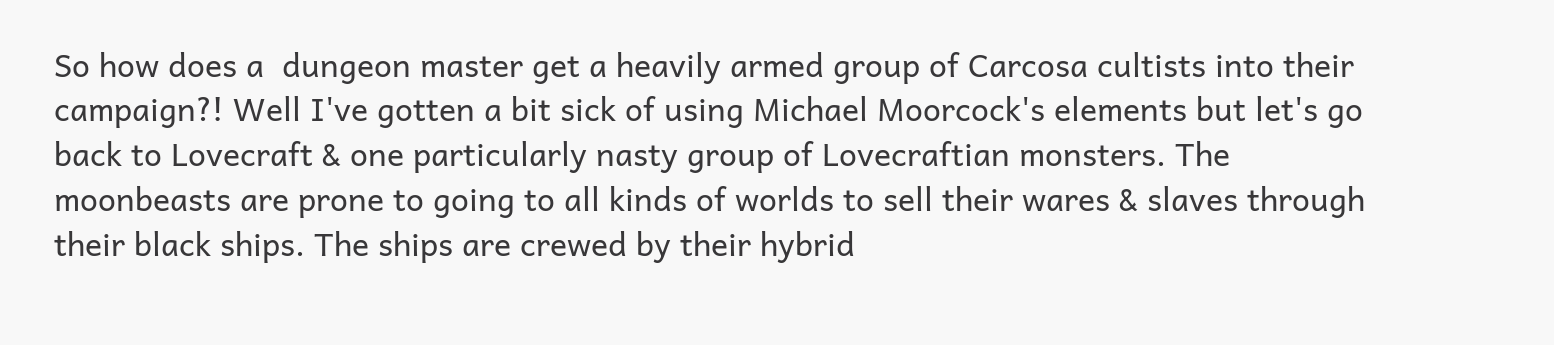So how does a  dungeon master get a heavily armed group of Carcosa cultists into their campaign?! Well I've gotten a bit sick of using Michael Moorcock's elements but let's go back to Lovecraft & one particularly nasty group of Lovecraftian monsters. The moonbeasts are prone to going to all kinds of worlds to sell their wares & slaves through their black ships. The ships are crewed by their hybrid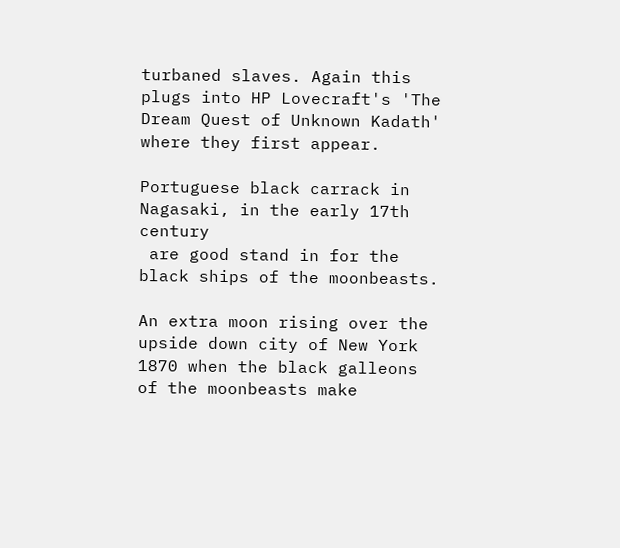turbaned slaves. Again this plugs into HP Lovecraft's 'The Dream Quest of Unknown Kadath' where they first appear.

Portuguese black carrack in Nagasaki, in the early 17th century
 are good stand in for the black ships of the moonbeasts.

An extra moon rising over the upside down city of New York 1870 when the black galleons of the moonbeasts make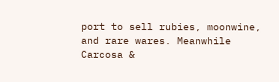port to sell rubies, moonwine, and rare wares. Meanwhile Carcosa &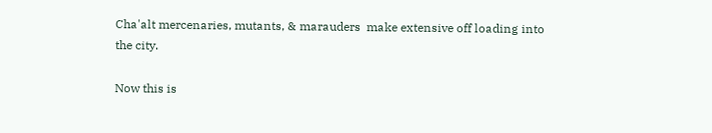Cha'alt mercenaries, mutants, & marauders  make extensive off loading into the city.

Now this is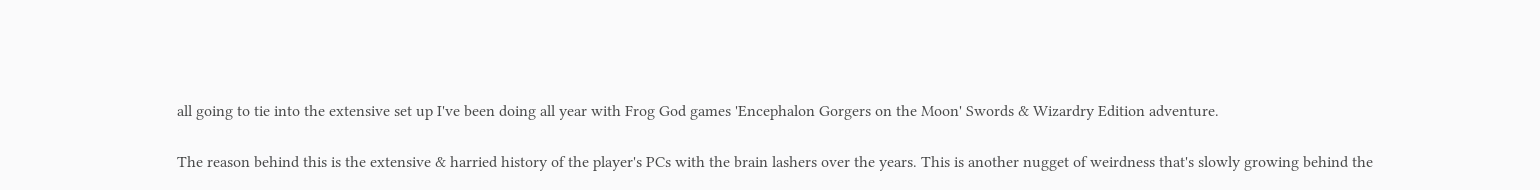all going to tie into the extensive set up I've been doing all year with Frog God games 'Encephalon Gorgers on the Moon' Swords & Wizardry Edition adventure.

The reason behind this is the extensive & harried history of the player's PCs with the brain lashers over the years. This is another nugget of weirdness that's slowly growing behind the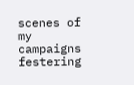scenes of my campaigns festering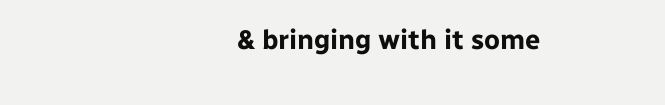& bringing with it some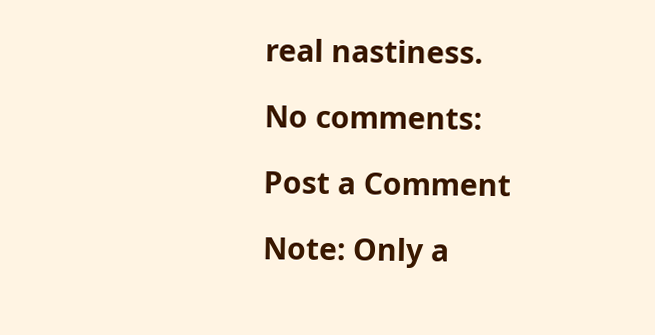real nastiness.

No comments:

Post a Comment

Note: Only a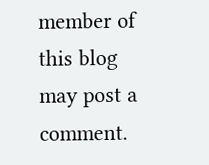member of this blog may post a comment.